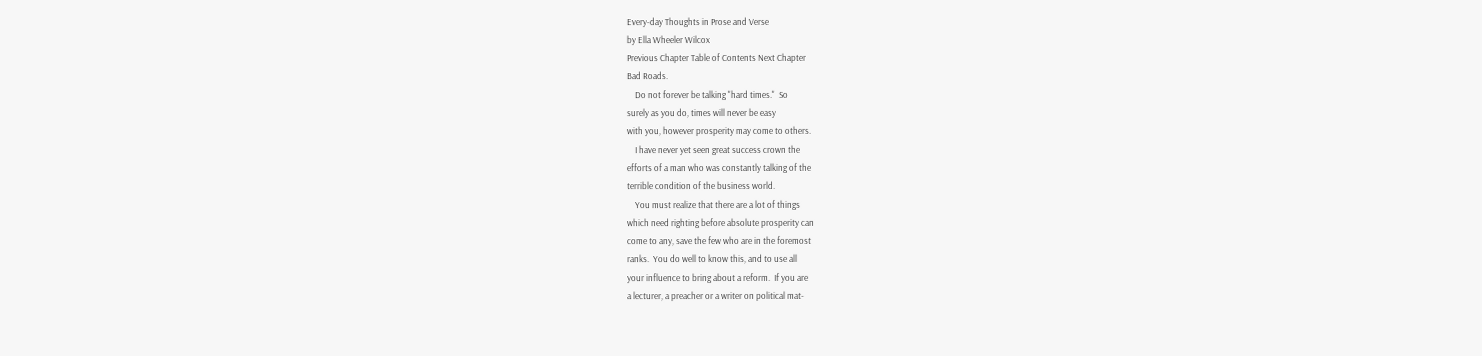Every-day Thoughts in Prose and Verse
by Ella Wheeler Wilcox
Previous Chapter Table of Contents Next Chapter
Bad Roads.
    Do not forever be talking "hard times."  So
surely as you do, times will never be easy
with you, however prosperity may come to others.
    I have never yet seen great success crown the
efforts of a man who was constantly talking of the
terrible condition of the business world.
    You must realize that there are a lot of things
which need righting before absolute prosperity can
come to any, save the few who are in the foremost
ranks.  You do well to know this, and to use all
your influence to bring about a reform.  If you are
a lecturer, a preacher or a writer on political mat-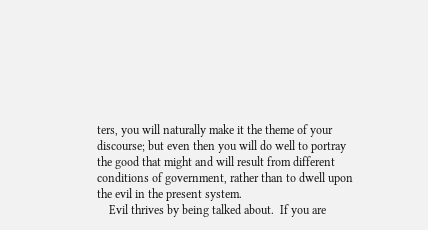ters, you will naturally make it the theme of your
discourse; but even then you will do well to portray
the good that might and will result from different
conditions of government, rather than to dwell upon
the evil in the present system.
    Evil thrives by being talked about.  If you are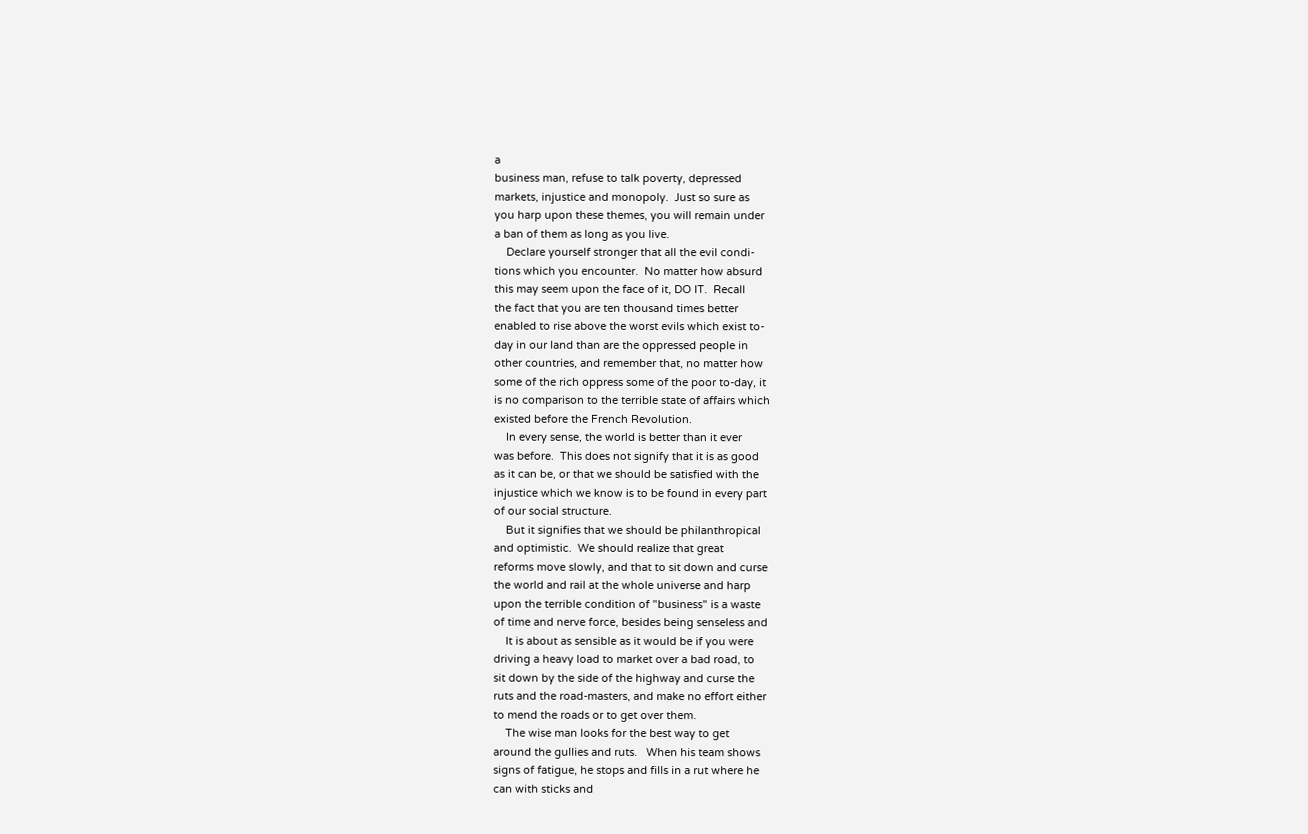a
business man, refuse to talk poverty, depressed
markets, injustice and monopoly.  Just so sure as
you harp upon these themes, you will remain under
a ban of them as long as you live.
    Declare yourself stronger that all the evil condi-
tions which you encounter.  No matter how absurd
this may seem upon the face of it, DO IT.  Recall
the fact that you are ten thousand times better
enabled to rise above the worst evils which exist to-
day in our land than are the oppressed people in
other countries, and remember that, no matter how
some of the rich oppress some of the poor to-day, it
is no comparison to the terrible state of affairs which
existed before the French Revolution.
    In every sense, the world is better than it ever
was before.  This does not signify that it is as good
as it can be, or that we should be satisfied with the
injustice which we know is to be found in every part
of our social structure.
    But it signifies that we should be philanthropical
and optimistic.  We should realize that great
reforms move slowly, and that to sit down and curse
the world and rail at the whole universe and harp
upon the terrible condition of "business" is a waste
of time and nerve force, besides being senseless and
    It is about as sensible as it would be if you were
driving a heavy load to market over a bad road, to
sit down by the side of the highway and curse the
ruts and the road-masters, and make no effort either
to mend the roads or to get over them.
    The wise man looks for the best way to get
around the gullies and ruts.   When his team shows
signs of fatigue, he stops and fills in a rut where he
can with sticks and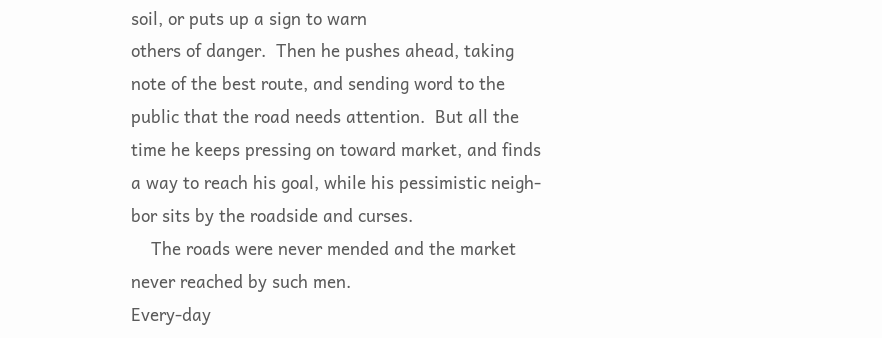soil, or puts up a sign to warn
others of danger.  Then he pushes ahead, taking
note of the best route, and sending word to the
public that the road needs attention.  But all the
time he keeps pressing on toward market, and finds
a way to reach his goal, while his pessimistic neigh-
bor sits by the roadside and curses.
    The roads were never mended and the market
never reached by such men.
Every-day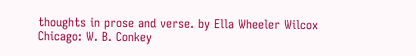thoughts in prose and verse. by Ella Wheeler Wilcox
Chicago: W. B. Conkey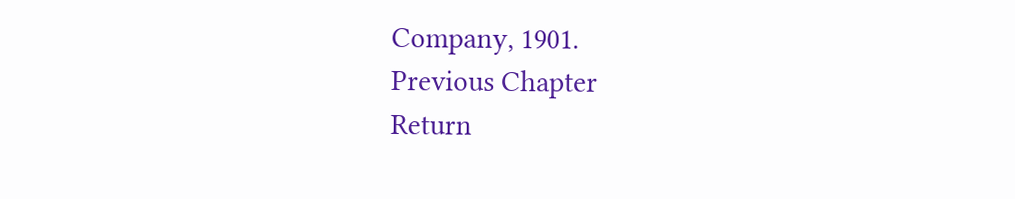Company, 1901.
Previous Chapter
Return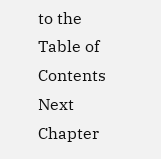to the Table of Contents
Next Chapter